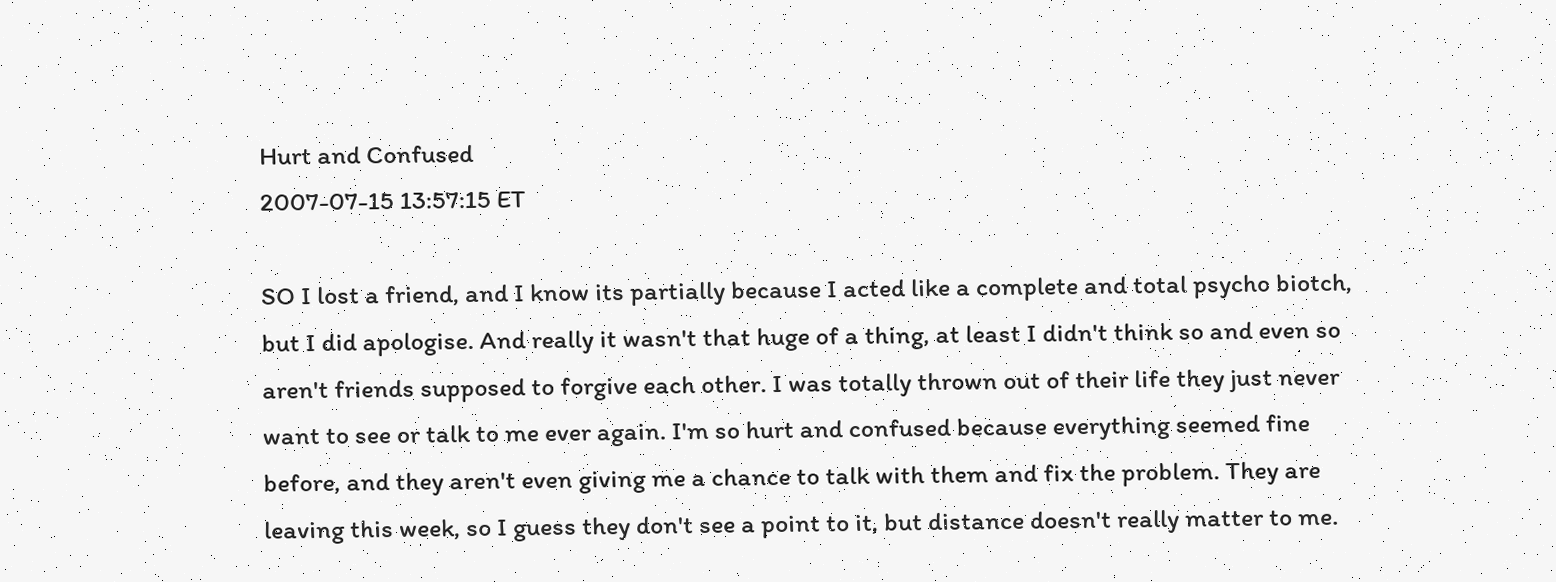Hurt and Confused
2007-07-15 13:57:15 ET

SO I lost a friend, and I know its partially because I acted like a complete and total psycho biotch, but I did apologise. And really it wasn't that huge of a thing, at least I didn't think so and even so aren't friends supposed to forgive each other. I was totally thrown out of their life they just never want to see or talk to me ever again. I'm so hurt and confused because everything seemed fine before, and they aren't even giving me a chance to talk with them and fix the problem. They are leaving this week, so I guess they don't see a point to it, but distance doesn't really matter to me.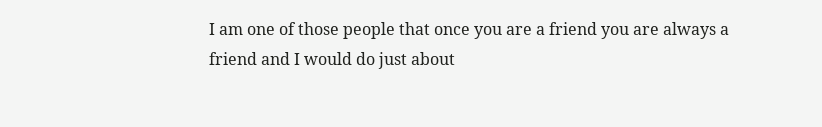I am one of those people that once you are a friend you are always a friend and I would do just about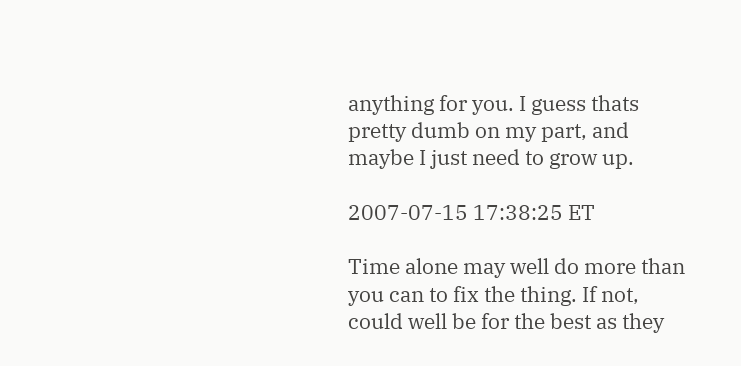anything for you. I guess thats pretty dumb on my part, and maybe I just need to grow up.

2007-07-15 17:38:25 ET

Time alone may well do more than you can to fix the thing. If not, could well be for the best as they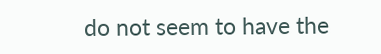do not seem to have the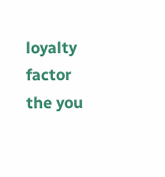loyalty factor the you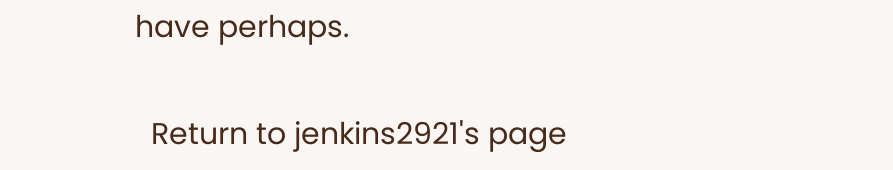have perhaps.

  Return to jenkins2921's page